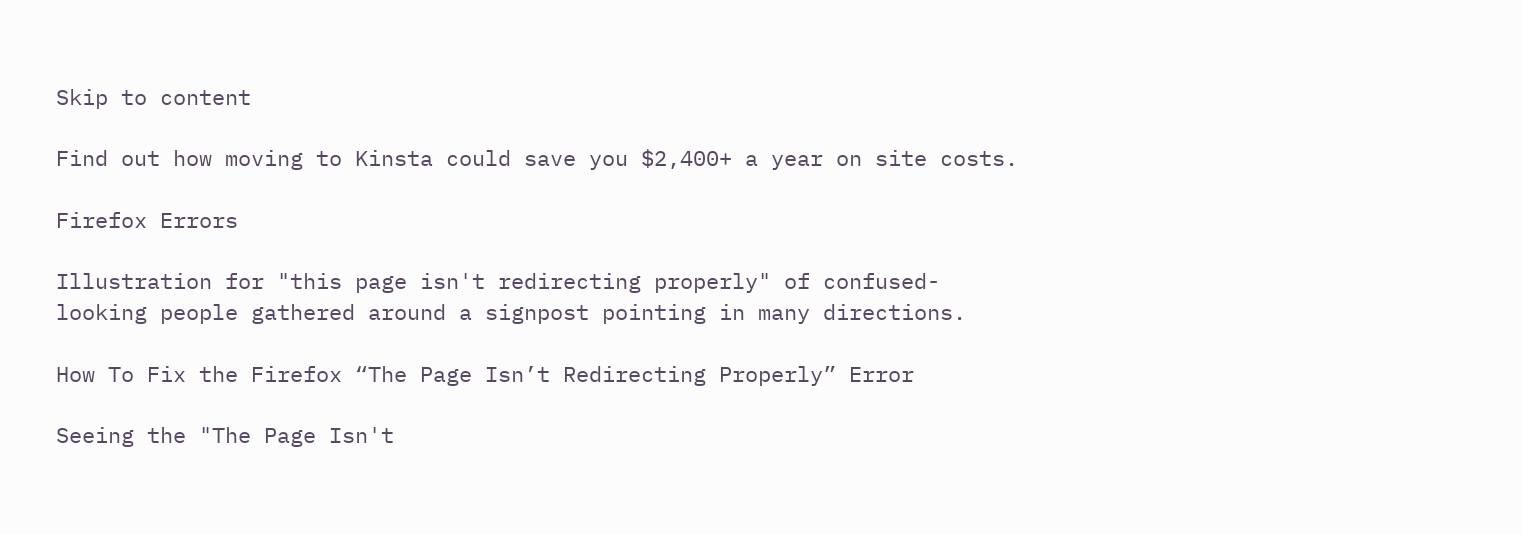Skip to content

Find out how moving to Kinsta could save you $2,400+ a year on site costs.

Firefox Errors

Illustration for "this page isn't redirecting properly" of confused-looking people gathered around a signpost pointing in many directions.

How To Fix the Firefox “The Page Isn’t Redirecting Properly” Error

Seeing the "The Page Isn't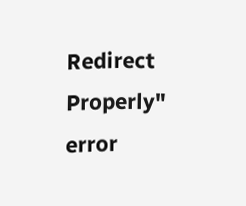Redirect Properly" error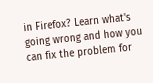in Firefox? Learn what's going wrong and how you can fix the problem for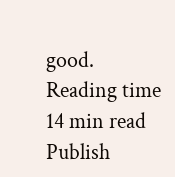good.
Reading time
14 min read
Publish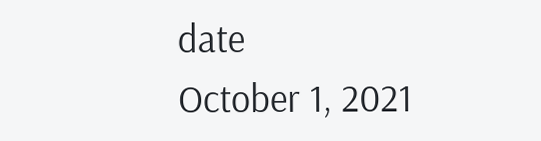date
October 1, 2021